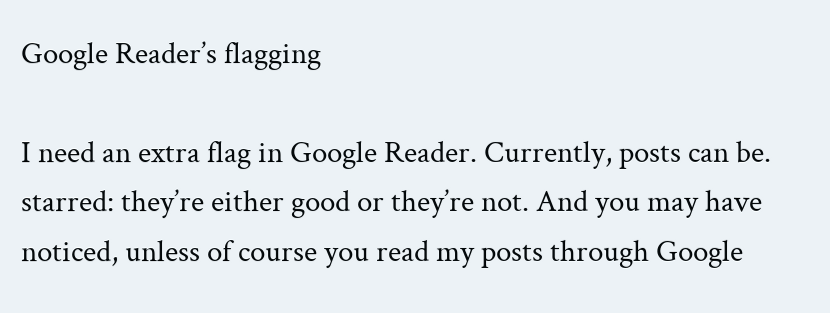Google Reader’s flagging

I need an extra flag in Google Reader. Currently, posts can be. starred: they’re either good or they’re not. And you may have noticed, unless of course you read my posts through Google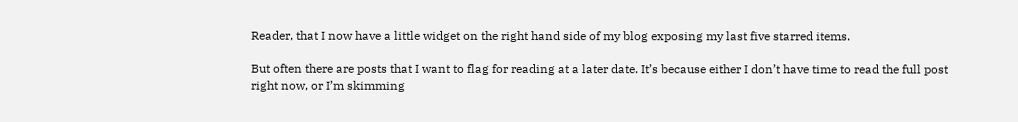Reader, that I now have a little widget on the right hand side of my blog exposing my last five starred items.

But often there are posts that I want to flag for reading at a later date. It’s because either I don’t have time to read the full post right now, or I’m skimming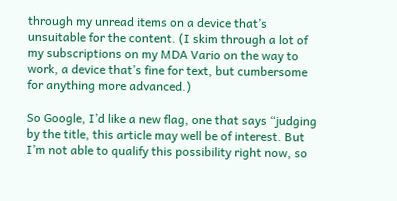through my unread items on a device that’s unsuitable for the content. (I skim through a lot of my subscriptions on my MDA Vario on the way to work, a device that’s fine for text, but cumbersome for anything more advanced.)

So Google, I’d like a new flag, one that says “judging by the title, this article may well be of interest. But I’m not able to qualify this possibility right now, so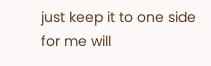just keep it to one side for me will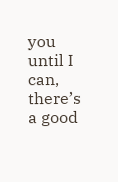you until I can, there’s a good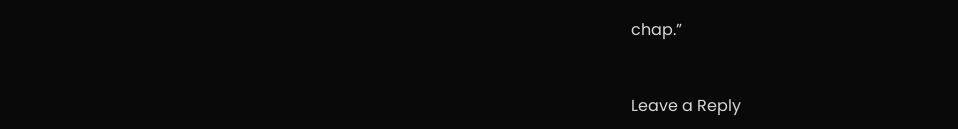chap.”



Leave a Reply